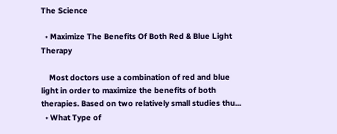The Science

  • Maximize The Benefits Of Both Red & Blue Light Therapy

    Most doctors use a combination of red and blue light in order to maximize the benefits of both therapies. Based on two relatively small studies thu...
  • What Type of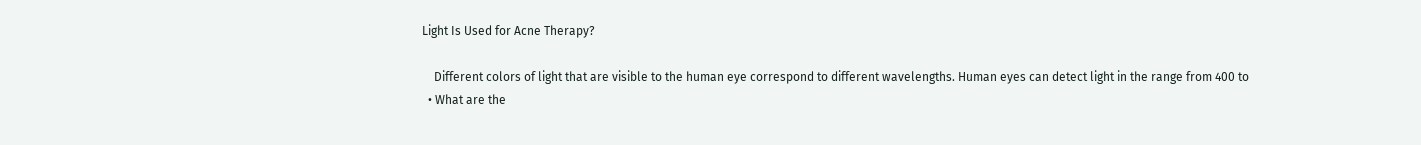Light Is Used for Acne Therapy?

    Different colors of light that are visible to the human eye correspond to different wavelengths. Human eyes can detect light in the range from 400 to
  • What are the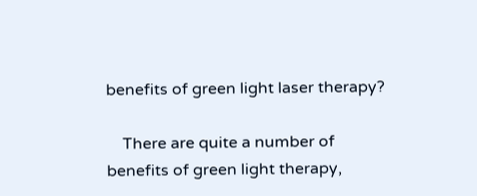benefits of green light laser therapy?

    There are quite a number of benefits of green light therapy,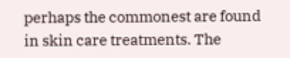perhaps the commonest are found in skin care treatments. The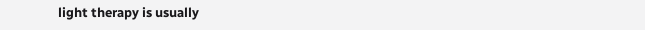light therapy is usually